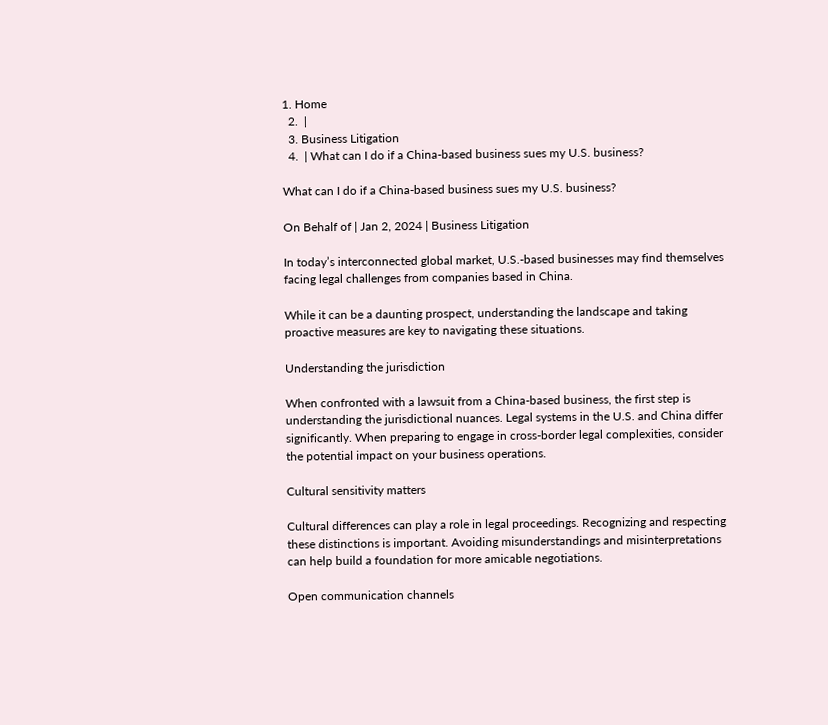1. Home
  2.  |
  3. Business Litigation
  4.  | What can I do if a China-based business sues my U.S. business?

What can I do if a China-based business sues my U.S. business?

On Behalf of | Jan 2, 2024 | Business Litigation

In today’s interconnected global market, U.S.-based businesses may find themselves facing legal challenges from companies based in China.

While it can be a daunting prospect, understanding the landscape and taking proactive measures are key to navigating these situations.

Understanding the jurisdiction

When confronted with a lawsuit from a China-based business, the first step is understanding the jurisdictional nuances. Legal systems in the U.S. and China differ significantly. When preparing to engage in cross-border legal complexities, consider the potential impact on your business operations.

Cultural sensitivity matters

Cultural differences can play a role in legal proceedings. Recognizing and respecting these distinctions is important. Avoiding misunderstandings and misinterpretations can help build a foundation for more amicable negotiations.

Open communication channels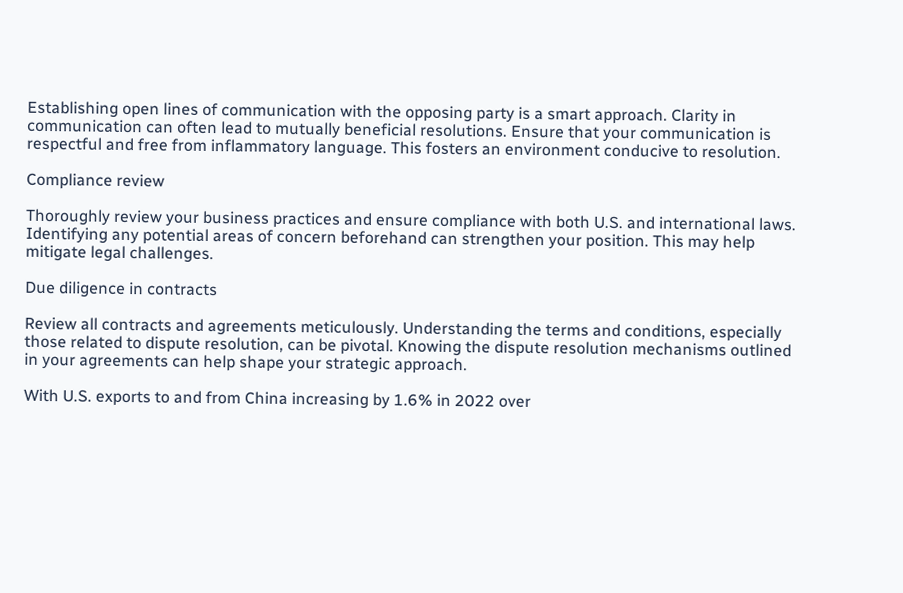Establishing open lines of communication with the opposing party is a smart approach. Clarity in communication can often lead to mutually beneficial resolutions. Ensure that your communication is respectful and free from inflammatory language. This fosters an environment conducive to resolution.

Compliance review

Thoroughly review your business practices and ensure compliance with both U.S. and international laws. Identifying any potential areas of concern beforehand can strengthen your position. This may help mitigate legal challenges.

Due diligence in contracts

Review all contracts and agreements meticulously. Understanding the terms and conditions, especially those related to dispute resolution, can be pivotal. Knowing the dispute resolution mechanisms outlined in your agreements can help shape your strategic approach.

With U.S. exports to and from China increasing by 1.6% in 2022 over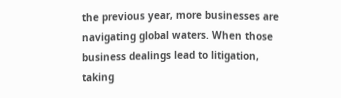the previous year, more businesses are navigating global waters. When those business dealings lead to litigation, taking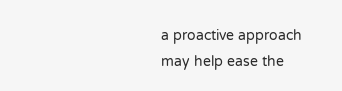a proactive approach may help ease the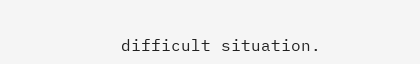difficult situation.